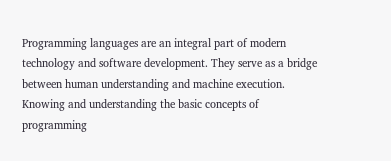Programming languages are an integral part of modern technology and software development. They serve as a bridge between human understanding and machine execution. Knowing and understanding the basic concepts of programming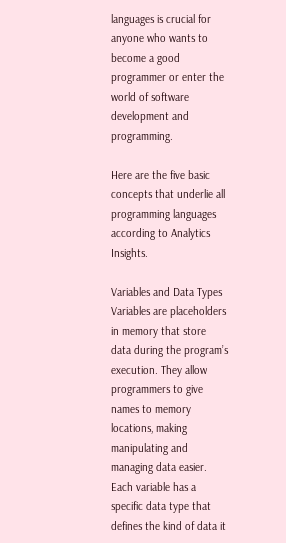languages is crucial for anyone who wants to become a good programmer or enter the world of software development and programming.

Here are the five basic concepts that underlie all programming languages according to Analytics Insights.

Variables and Data Types
Variables are placeholders in memory that store data during the program’s execution. They allow programmers to give names to memory locations, making manipulating and managing data easier. Each variable has a specific data type that defines the kind of data it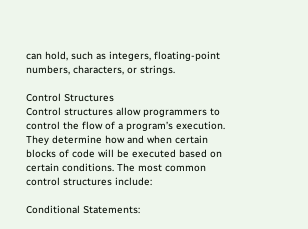can hold, such as integers, floating-point numbers, characters, or strings.

Control Structures
Control structures allow programmers to control the flow of a program’s execution. They determine how and when certain blocks of code will be executed based on certain conditions. The most common control structures include:

Conditional Statements: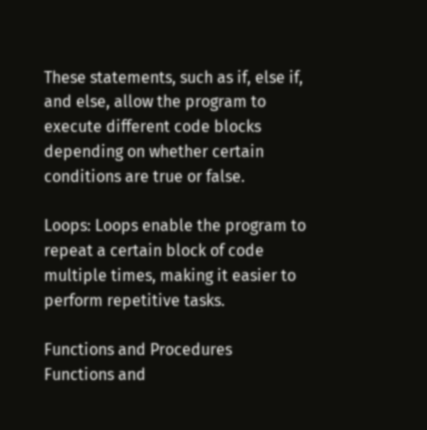These statements, such as if, else if, and else, allow the program to execute different code blocks depending on whether certain conditions are true or false.

Loops: Loops enable the program to repeat a certain block of code multiple times, making it easier to perform repetitive tasks.

Functions and Procedures
Functions and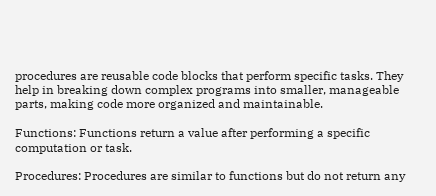procedures are reusable code blocks that perform specific tasks. They help in breaking down complex programs into smaller, manageable parts, making code more organized and maintainable.

Functions: Functions return a value after performing a specific computation or task.

Procedures: Procedures are similar to functions but do not return any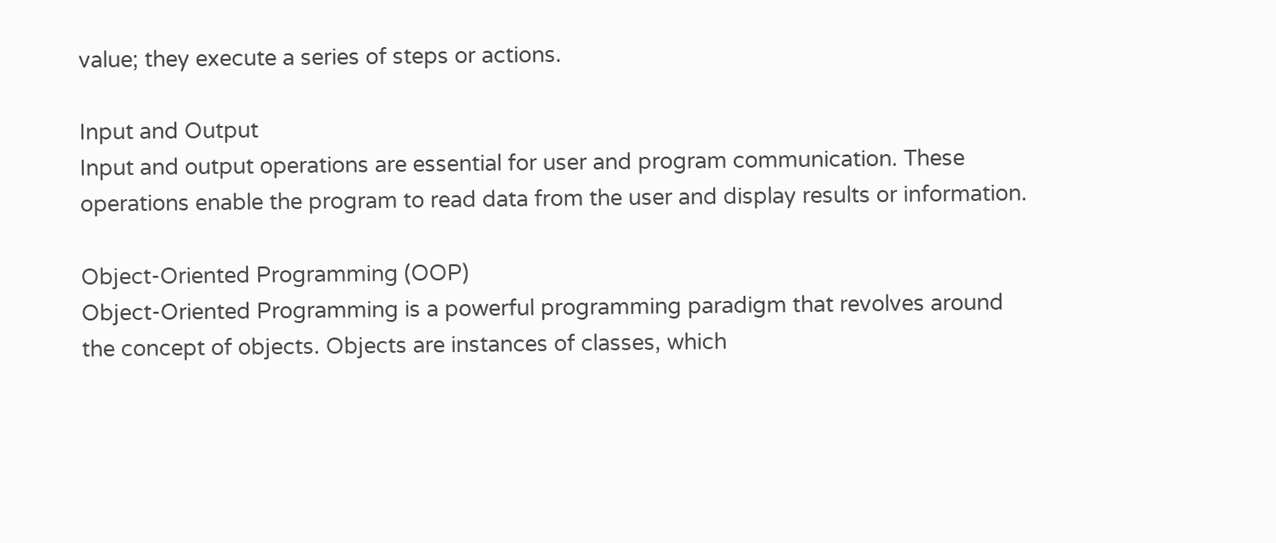value; they execute a series of steps or actions.

Input and Output
Input and output operations are essential for user and program communication. These operations enable the program to read data from the user and display results or information.

Object-Oriented Programming (OOP)
Object-Oriented Programming is a powerful programming paradigm that revolves around the concept of objects. Objects are instances of classes, which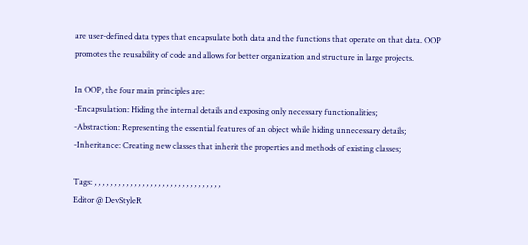are user-defined data types that encapsulate both data and the functions that operate on that data. OOP promotes the reusability of code and allows for better organization and structure in large projects.

In OOP, the four main principles are:
-Encapsulation: Hiding the internal details and exposing only necessary functionalities;
-Abstraction: Representing the essential features of an object while hiding unnecessary details;
-Inheritance: Creating new classes that inherit the properties and methods of existing classes;

Tags: , , , , , , , , , , , , , , , , , , , , , , , , , , , , , , , ,
Editor @ DevStyleR